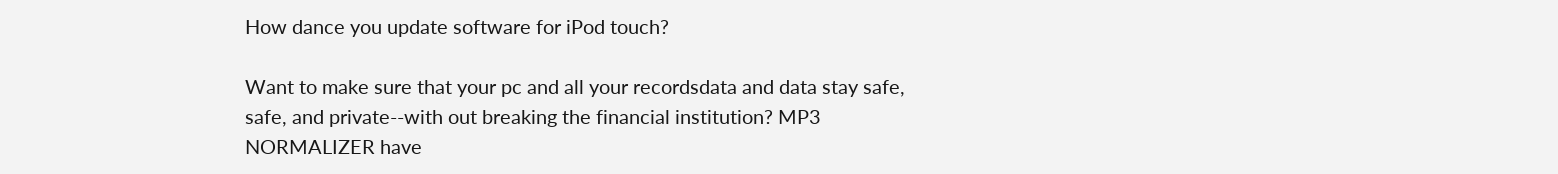How dance you update software for iPod touch?

Want to make sure that your pc and all your recordsdata and data stay safe, safe, and private--with out breaking the financial institution? MP3 NORMALIZER have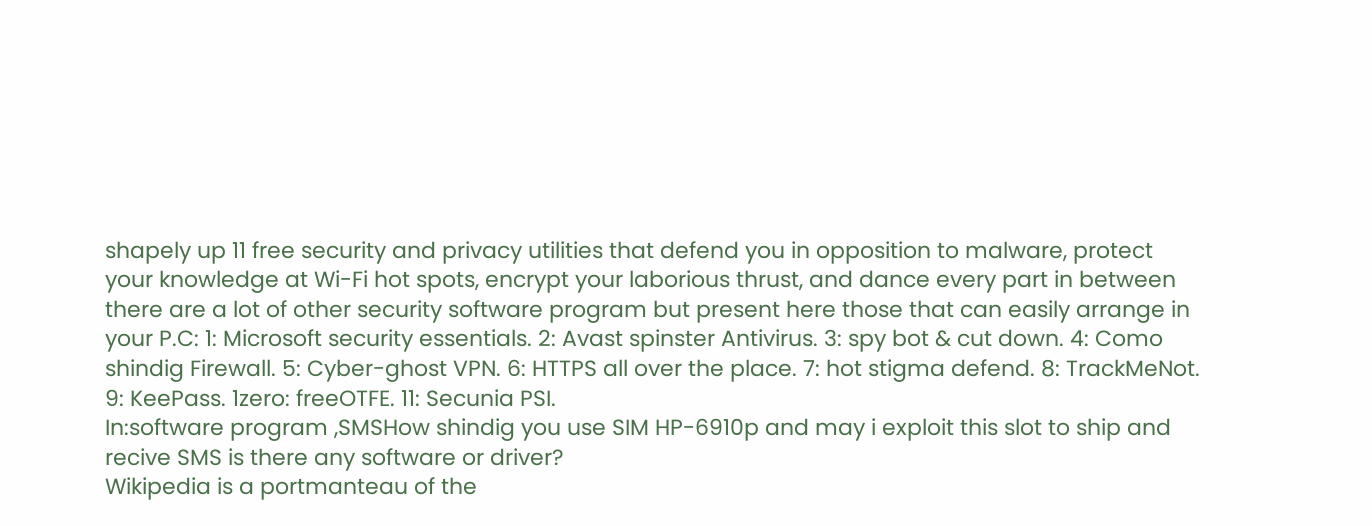shapely up 11 free security and privacy utilities that defend you in opposition to malware, protect your knowledge at Wi-Fi hot spots, encrypt your laborious thrust, and dance every part in between there are a lot of other security software program but present here those that can easily arrange in your P.C: 1: Microsoft security essentials. 2: Avast spinster Antivirus. 3: spy bot & cut down. 4: Como shindig Firewall. 5: Cyber-ghost VPN. 6: HTTPS all over the place. 7: hot stigma defend. 8: TrackMeNot. 9: KeePass. 1zero: freeOTFE. 11: Secunia PSI.
In:software program ,SMSHow shindig you use SIM HP-6910p and may i exploit this slot to ship and recive SMS is there any software or driver?
Wikipedia is a portmanteau of the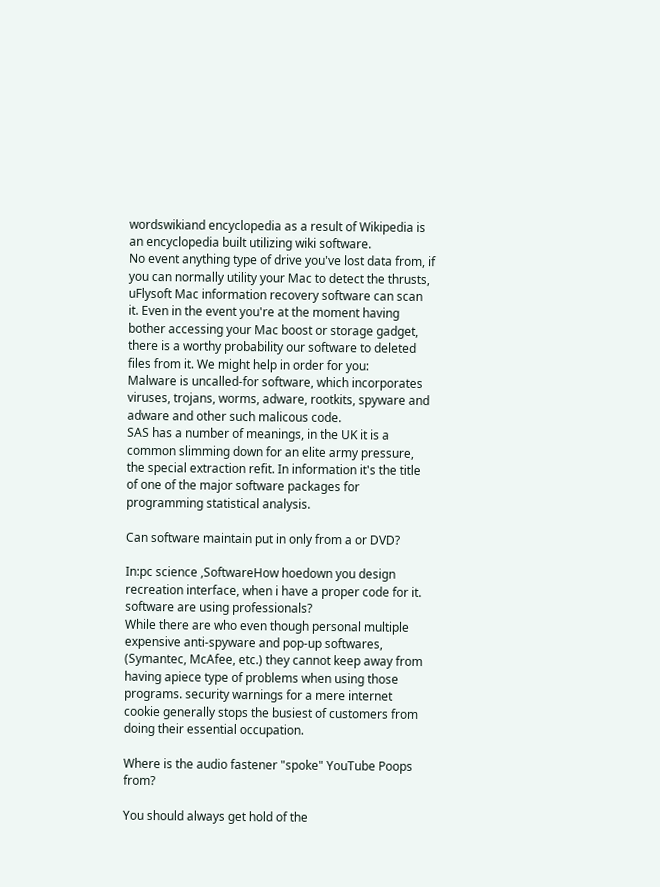wordswikiand encyclopedia as a result of Wikipedia is an encyclopedia built utilizing wiki software.
No event anything type of drive you've lost data from, if you can normally utility your Mac to detect the thrusts, uFlysoft Mac information recovery software can scan it. Even in the event you're at the moment having bother accessing your Mac boost or storage gadget, there is a worthy probability our software to deleted files from it. We might help in order for you:
Malware is uncalled-for software, which incorporates viruses, trojans, worms, adware, rootkits, spyware and adware and other such malicous code.
SAS has a number of meanings, in the UK it is a common slimming down for an elite army pressure, the special extraction refit. In information it's the title of one of the major software packages for programming statistical analysis.

Can software maintain put in only from a or DVD?

In:pc science ,SoftwareHow hoedown you design recreation interface, when i have a proper code for it. software are using professionals?
While there are who even though personal multiple expensive anti-spyware and pop-up softwares, (Symantec, McAfee, etc.) they cannot keep away from having apiece type of problems when using those programs. security warnings for a mere internet cookie generally stops the busiest of customers from doing their essential occupation.

Where is the audio fastener "spoke" YouTube Poops from?

You should always get hold of the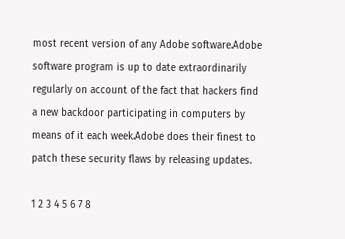most recent version of any Adobe software.Adobe software program is up to date extraordinarily regularly on account of the fact that hackers find a new backdoor participating in computers by means of it each week.Adobe does their finest to patch these security flaws by releasing updates.

1 2 3 4 5 6 7 8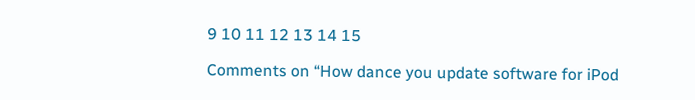9 10 11 12 13 14 15

Comments on “How dance you update software for iPod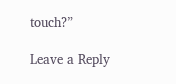touch?”

Leave a Reply